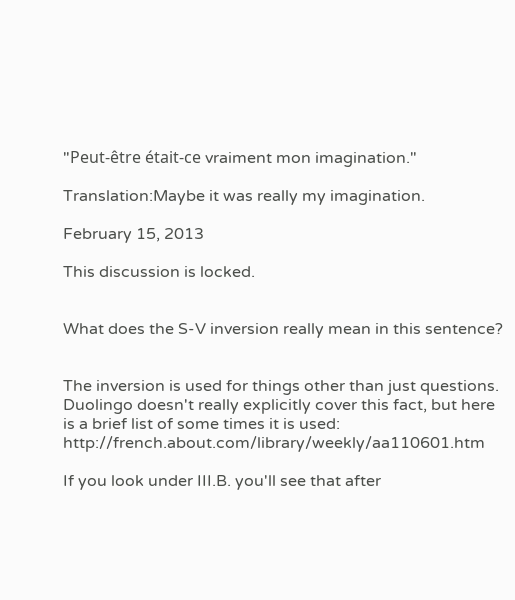"Peut-être était-ce vraiment mon imagination."

Translation:Maybe it was really my imagination.

February 15, 2013

This discussion is locked.


What does the S-V inversion really mean in this sentence?


The inversion is used for things other than just questions. Duolingo doesn't really explicitly cover this fact, but here is a brief list of some times it is used: http://french.about.com/library/weekly/aa110601.htm

If you look under III.B. you'll see that after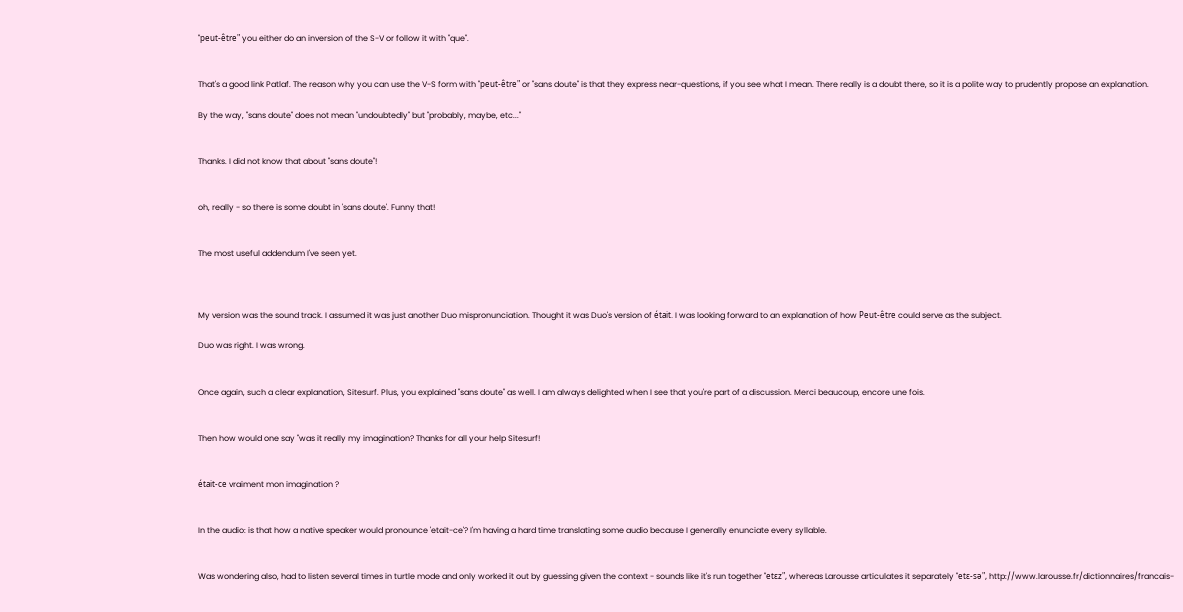"peut-être" you either do an inversion of the S-V or follow it with "que".


That's a good link Patlaf. The reason why you can use the V-S form with "peut-être" or "sans doute" is that they express near-questions, if you see what I mean. There really is a doubt there, so it is a polite way to prudently propose an explanation.

By the way, "sans doute" does not mean "undoubtedly" but "probably, maybe, etc..."


Thanks. I did not know that about "sans doute"!


oh, really - so there is some doubt in 'sans doute'. Funny that!


The most useful addendum I've seen yet.



My version was the sound track. I assumed it was just another Duo mispronunciation. Thought it was Duo's version of était. I was looking forward to an explanation of how Peut-être could serve as the subject.

Duo was right. I was wrong.


Once again, such a clear explanation, Sitesurf. Plus, you explained "sans doute" as well. I am always delighted when I see that you're part of a discussion. Merci beaucoup, encore une fois.


Then how would one say "was it really my imagination? Thanks for all your help Sitesurf!


était-ce vraiment mon imagination ?


In the audio: is that how a native speaker would pronounce 'etait-ce'? I'm having a hard time translating some audio because I generally enunciate every syllable.


Was wondering also, had to listen several times in turtle mode and only worked it out by guessing given the context - sounds like it's run together "etɛz", whereas Larousse articulates it separately "etɛ-sə", http://www.larousse.fr/dictionnaires/francais-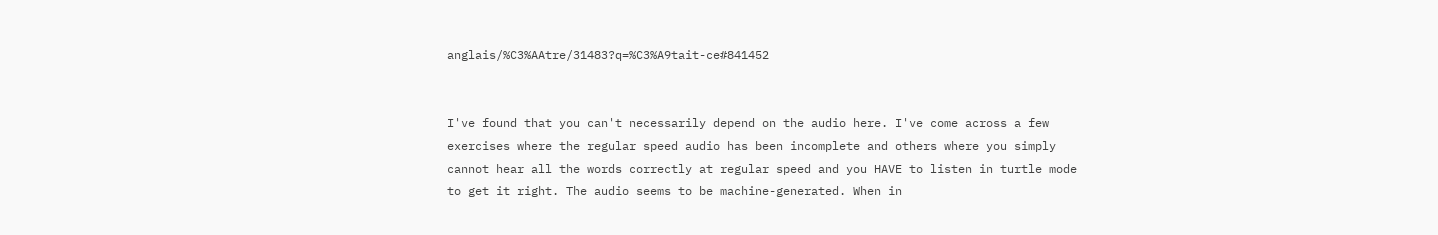anglais/%C3%AAtre/31483?q=%C3%A9tait-ce#841452


I've found that you can't necessarily depend on the audio here. I've come across a few exercises where the regular speed audio has been incomplete and others where you simply cannot hear all the words correctly at regular speed and you HAVE to listen in turtle mode to get it right. The audio seems to be machine-generated. When in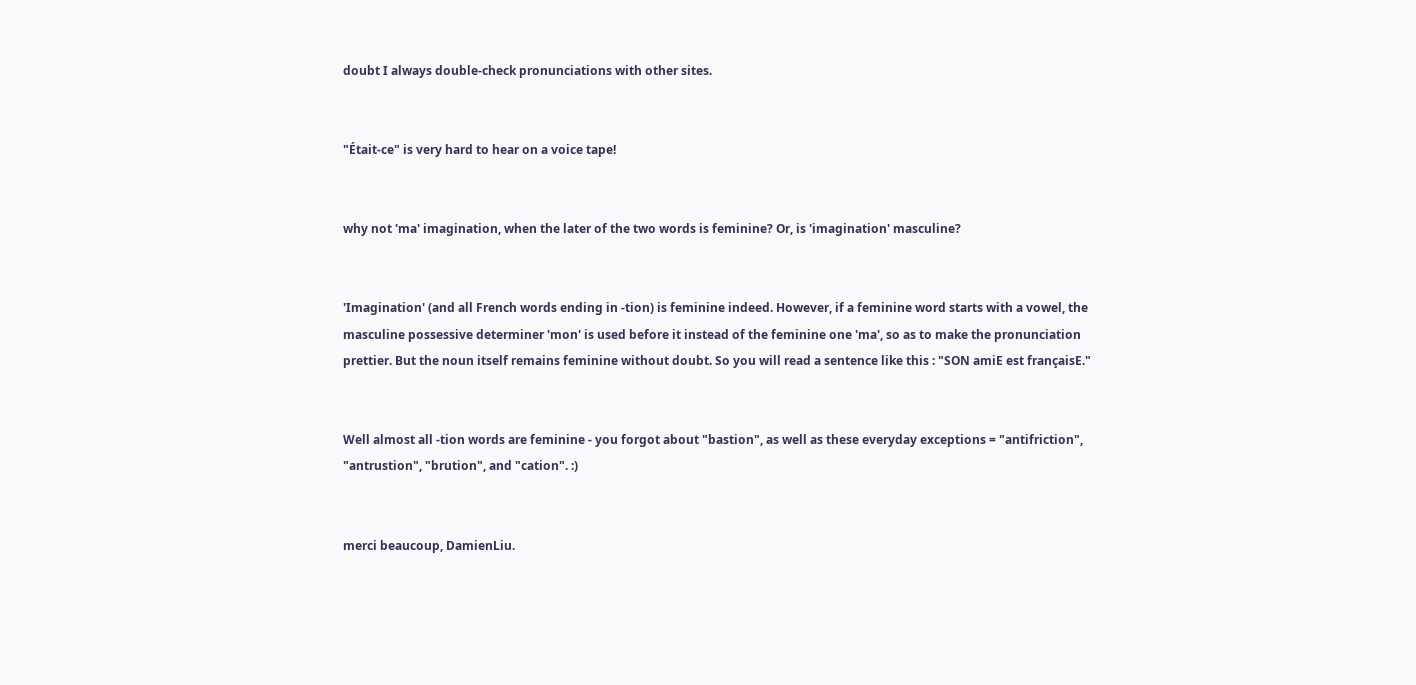doubt I always double-check pronunciations with other sites.


"Était-ce" is very hard to hear on a voice tape!


why not 'ma' imagination, when the later of the two words is feminine? Or, is 'imagination' masculine?


'Imagination' (and all French words ending in -tion) is feminine indeed. However, if a feminine word starts with a vowel, the masculine possessive determiner 'mon' is used before it instead of the feminine one 'ma', so as to make the pronunciation prettier. But the noun itself remains feminine without doubt. So you will read a sentence like this : "SON amiE est françaisE."


Well almost all -tion words are feminine - you forgot about "bastion", as well as these everyday exceptions = "antifriction", "antrustion", "brution", and "cation". :)


merci beaucoup, DamienLiu.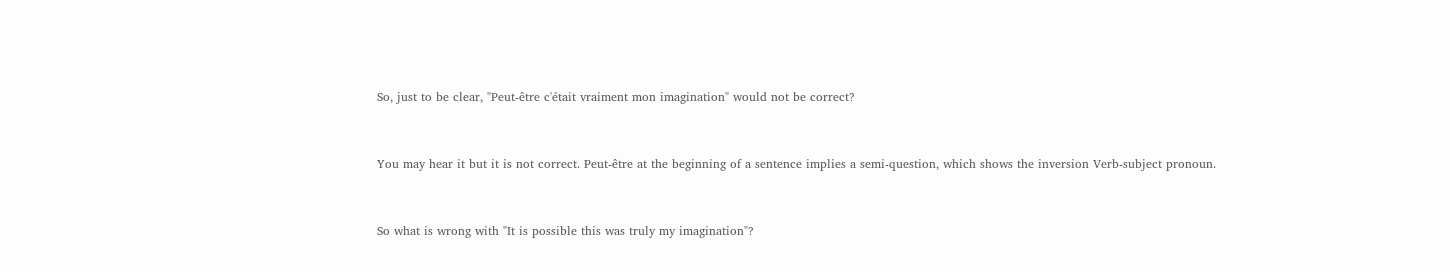So, just to be clear, "Peut-être c'était vraiment mon imagination" would not be correct?


You may hear it but it is not correct. Peut-être at the beginning of a sentence implies a semi-question, which shows the inversion Verb-subject pronoun.


So what is wrong with "It is possible this was truly my imagination"?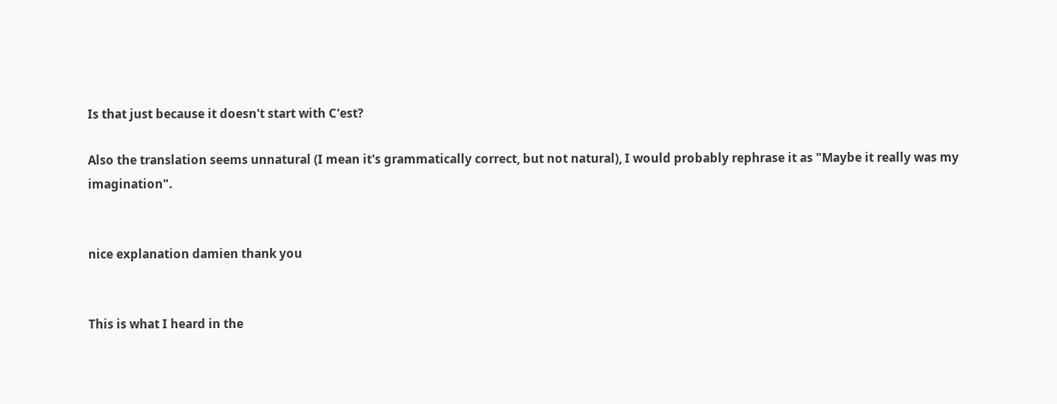Is that just because it doesn't start with C'est?

Also the translation seems unnatural (I mean it's grammatically correct, but not natural), I would probably rephrase it as "Maybe it really was my imagination".


nice explanation damien thank you


This is what I heard in the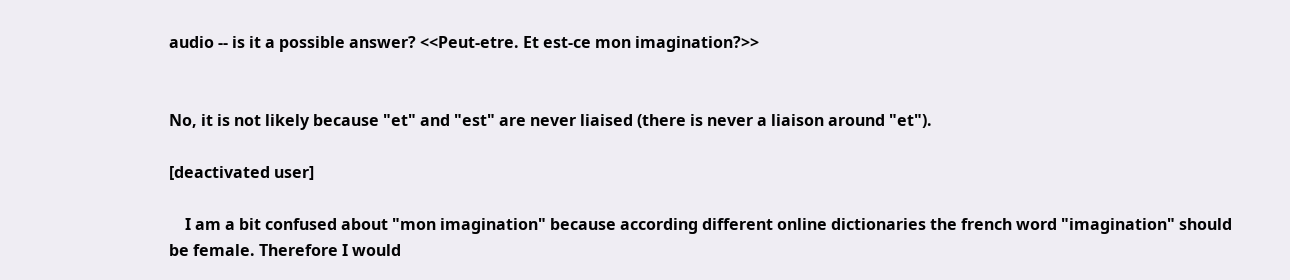audio -- is it a possible answer? <<Peut-etre. Et est-ce mon imagination?>>


No, it is not likely because "et" and "est" are never liaised (there is never a liaison around "et").

[deactivated user]

    I am a bit confused about "mon imagination" because according different online dictionaries the french word "imagination" should be female. Therefore I would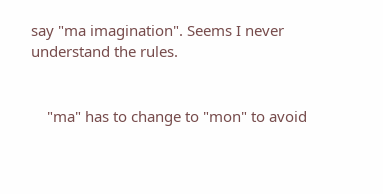say "ma imagination". Seems I never understand the rules.


    "ma" has to change to "mon" to avoid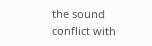the sound conflict with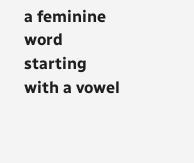a feminine word starting with a vowel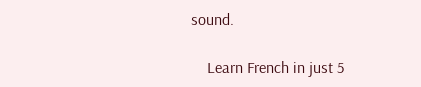sound.

    Learn French in just 5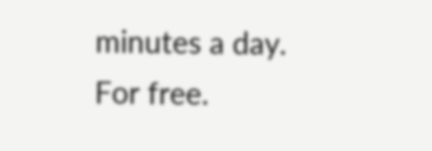minutes a day. For free.